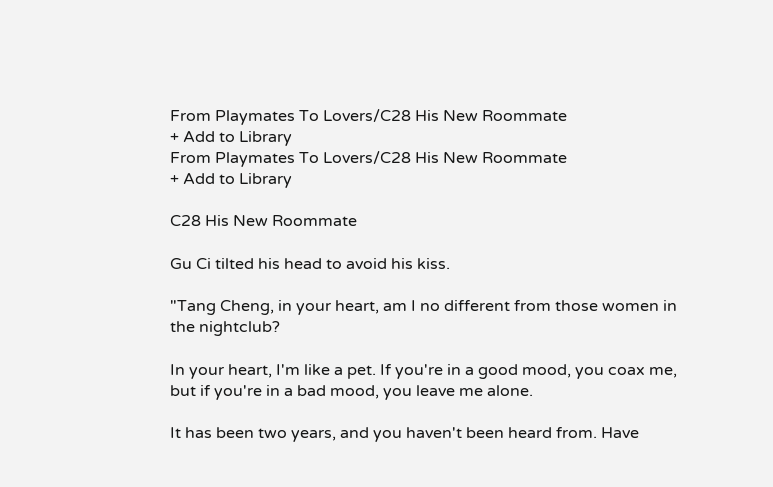From Playmates To Lovers/C28 His New Roommate
+ Add to Library
From Playmates To Lovers/C28 His New Roommate
+ Add to Library

C28 His New Roommate

Gu Ci tilted his head to avoid his kiss.

"Tang Cheng, in your heart, am I no different from those women in the nightclub?

In your heart, I'm like a pet. If you're in a good mood, you coax me, but if you're in a bad mood, you leave me alone.

It has been two years, and you haven't been heard from. Have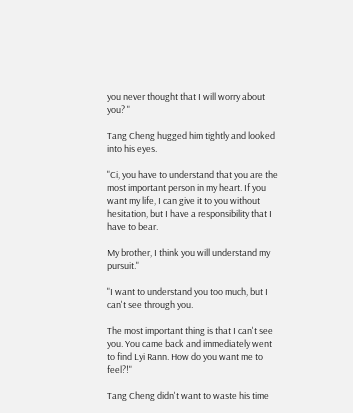you never thought that I will worry about you? "

Tang Cheng hugged him tightly and looked into his eyes.

"Ci, you have to understand that you are the most important person in my heart. If you want my life, I can give it to you without hesitation, but I have a responsibility that I have to bear.

My brother, I think you will understand my pursuit."

"I want to understand you too much, but I can't see through you.

The most important thing is that I can't see you. You came back and immediately went to find Lyi Rann. How do you want me to feel?!"

Tang Cheng didn't want to waste his time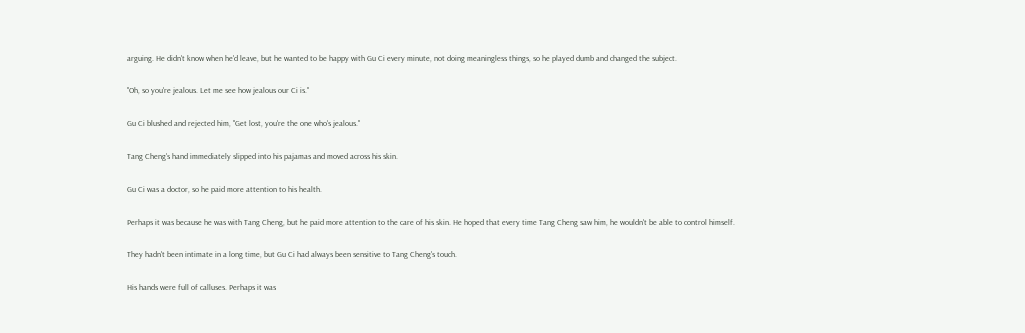arguing. He didn't know when he'd leave, but he wanted to be happy with Gu Ci every minute, not doing meaningless things, so he played dumb and changed the subject.

"Oh, so you're jealous. Let me see how jealous our Ci is."

Gu Ci blushed and rejected him, "Get lost, you're the one who's jealous."

Tang Cheng's hand immediately slipped into his pajamas and moved across his skin.

Gu Ci was a doctor, so he paid more attention to his health.

Perhaps it was because he was with Tang Cheng, but he paid more attention to the care of his skin. He hoped that every time Tang Cheng saw him, he wouldn't be able to control himself.

They hadn't been intimate in a long time, but Gu Ci had always been sensitive to Tang Cheng's touch.

His hands were full of calluses. Perhaps it was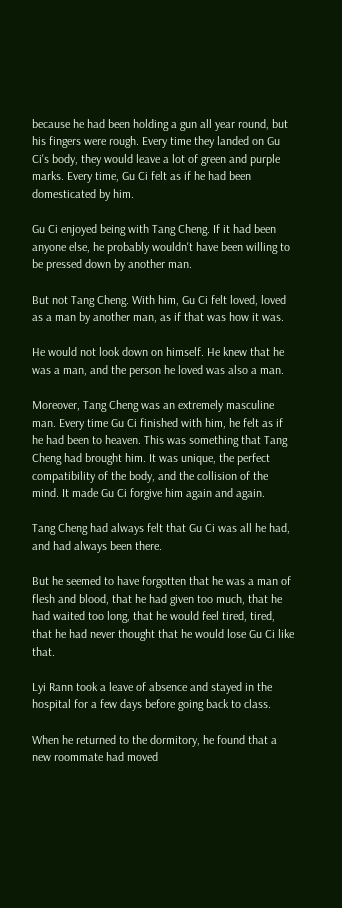because he had been holding a gun all year round, but his fingers were rough. Every time they landed on Gu Ci's body, they would leave a lot of green and purple marks. Every time, Gu Ci felt as if he had been domesticated by him.

Gu Ci enjoyed being with Tang Cheng. If it had been anyone else, he probably wouldn't have been willing to be pressed down by another man.

But not Tang Cheng. With him, Gu Ci felt loved, loved as a man by another man, as if that was how it was.

He would not look down on himself. He knew that he was a man, and the person he loved was also a man.

Moreover, Tang Cheng was an extremely masculine man. Every time Gu Ci finished with him, he felt as if he had been to heaven. This was something that Tang Cheng had brought him. It was unique, the perfect compatibility of the body, and the collision of the mind. It made Gu Ci forgive him again and again.

Tang Cheng had always felt that Gu Ci was all he had, and had always been there.

But he seemed to have forgotten that he was a man of flesh and blood, that he had given too much, that he had waited too long, that he would feel tired, tired, that he had never thought that he would lose Gu Ci like that.

Lyi Rann took a leave of absence and stayed in the hospital for a few days before going back to class.

When he returned to the dormitory, he found that a new roommate had moved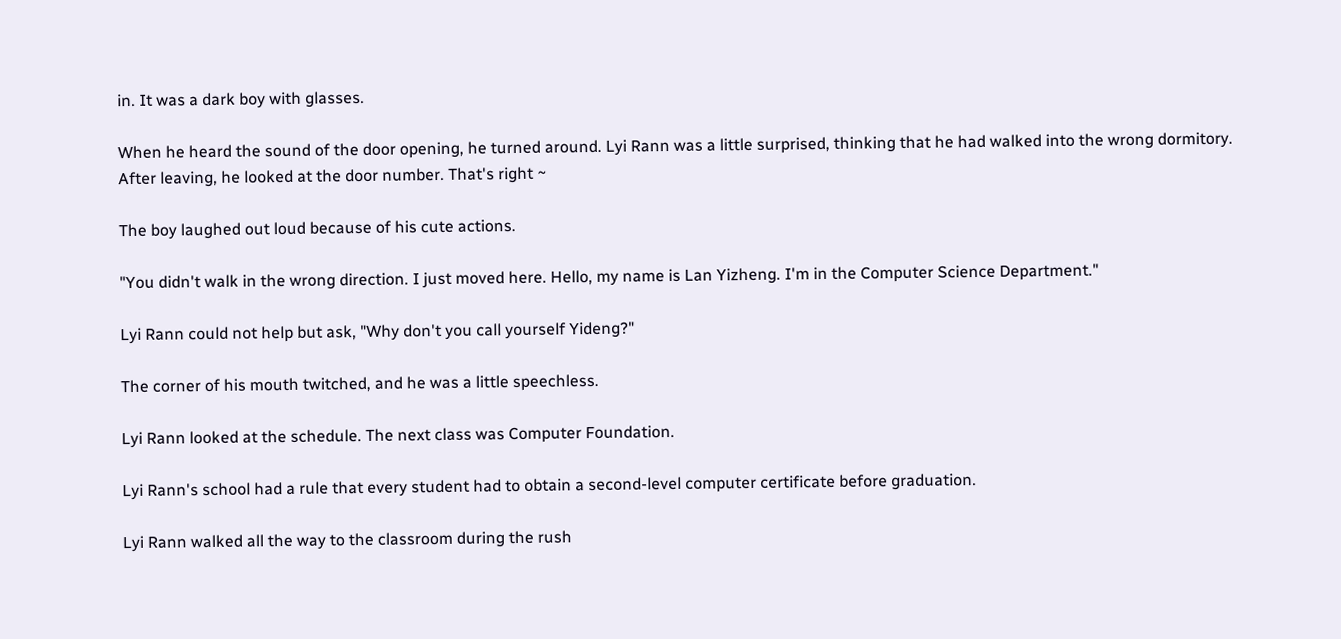in. It was a dark boy with glasses.

When he heard the sound of the door opening, he turned around. Lyi Rann was a little surprised, thinking that he had walked into the wrong dormitory. After leaving, he looked at the door number. That's right ~

The boy laughed out loud because of his cute actions.

"You didn't walk in the wrong direction. I just moved here. Hello, my name is Lan Yizheng. I'm in the Computer Science Department."

Lyi Rann could not help but ask, "Why don't you call yourself Yideng?"

The corner of his mouth twitched, and he was a little speechless.

Lyi Rann looked at the schedule. The next class was Computer Foundation.

Lyi Rann's school had a rule that every student had to obtain a second-level computer certificate before graduation.

Lyi Rann walked all the way to the classroom during the rush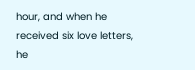hour, and when he received six love letters, he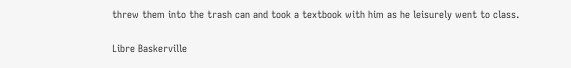threw them into the trash can and took a textbook with him as he leisurely went to class.

Libre Baskerville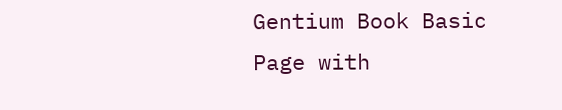Gentium Book Basic
Page with